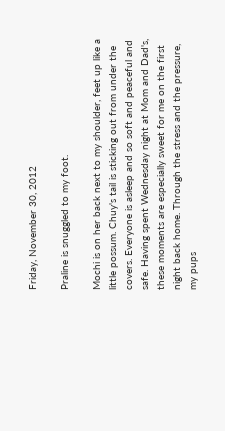Friday, November 30, 2012

Praline is snuggled to my foot.

Mochi is on her back next to my shoulder, feet up like a little possum. Chuy's tail is sticking out from under the covers. Everyone is asleep and so soft and peaceful and safe. Having spent Wednesday night at Mom and Dad's, these moments are especially sweet for me on the first night back home. Through the stress and the pressure, my pups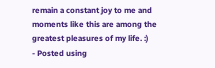remain a constant joy to me and moments like this are among the greatest pleasures of my life. :)
- Posted using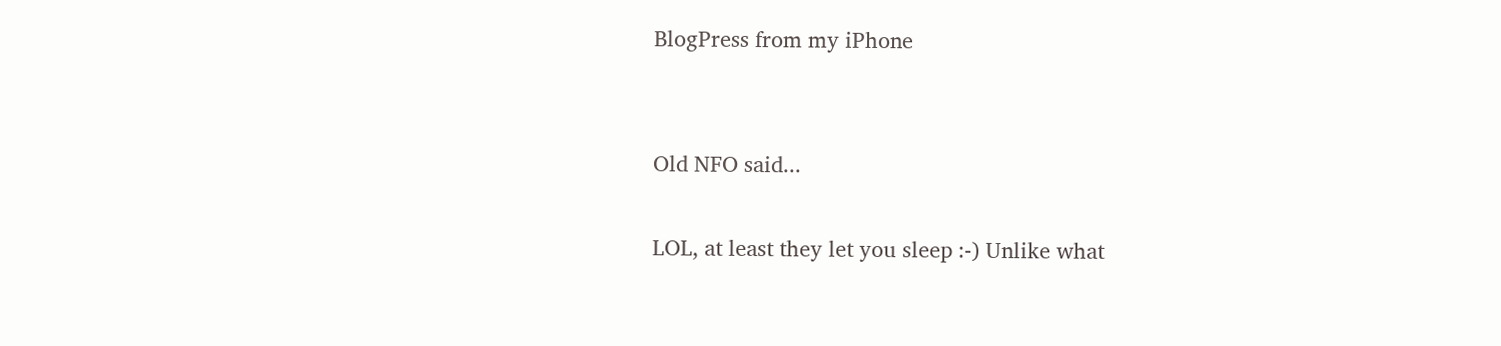BlogPress from my iPhone


Old NFO said...

LOL, at least they let you sleep :-) Unlike what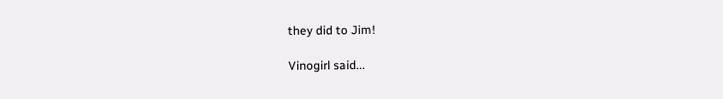they did to Jim!

Vinogirl said...